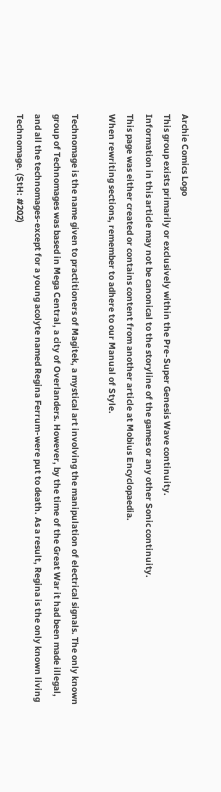Archie Comics Logo
This group exists primarily or exclusively within the Pre-Super Genesis Wave continuity.
Information in this article may not be canonical to the storyline of the games or any other Sonic continuity.
This page was either created or contains content from another article at Mobius Encyclopaedia.
When rewriting sections, remember to adhere to our Manual of Style.

Technomage is the name given to practitioners of Magitek, a mystical art involving the manipulation of electrical signals. The only known group of Technomages was based in Mega Central, a city of Overlanders. However, by the time of the Great War it had been made illegal, and all the technomages-except for a young acolyte named Regina Ferrum-were put to death. As a result, Regina is the only known living Technomage. (StH: #202)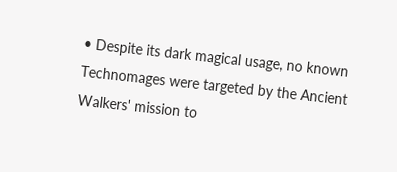• Despite its dark magical usage, no known Technomages were targeted by the Ancient Walkers' mission to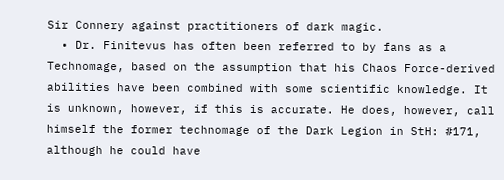Sir Connery against practitioners of dark magic.
  • Dr. Finitevus has often been referred to by fans as a Technomage, based on the assumption that his Chaos Force-derived abilities have been combined with some scientific knowledge. It is unknown, however, if this is accurate. He does, however, call himself the former technomage of the Dark Legion in StH: #171, although he could have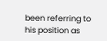been referring to his position as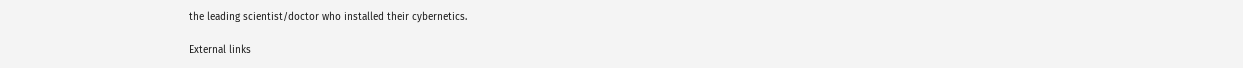the leading scientist/doctor who installed their cybernetics.

External links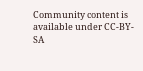Community content is available under CC-BY-SA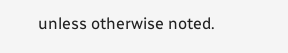unless otherwise noted.